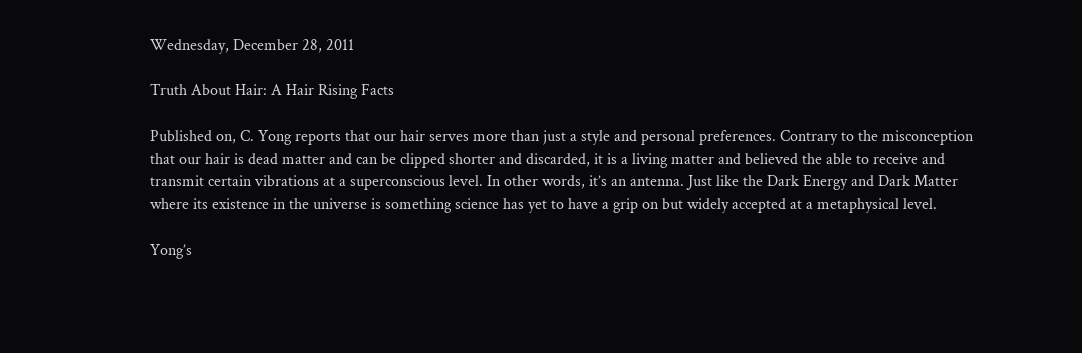Wednesday, December 28, 2011

Truth About Hair: A Hair Rising Facts

Published on, C. Yong reports that our hair serves more than just a style and personal preferences. Contrary to the misconception that our hair is dead matter and can be clipped shorter and discarded, it is a living matter and believed the able to receive and transmit certain vibrations at a superconscious level. In other words, it’s an antenna. Just like the Dark Energy and Dark Matter where its existence in the universe is something science has yet to have a grip on but widely accepted at a metaphysical level.

Yong’s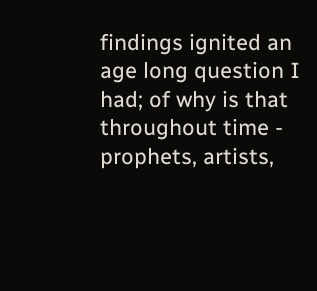findings ignited an age long question I had; of why is that throughout time - prophets, artists,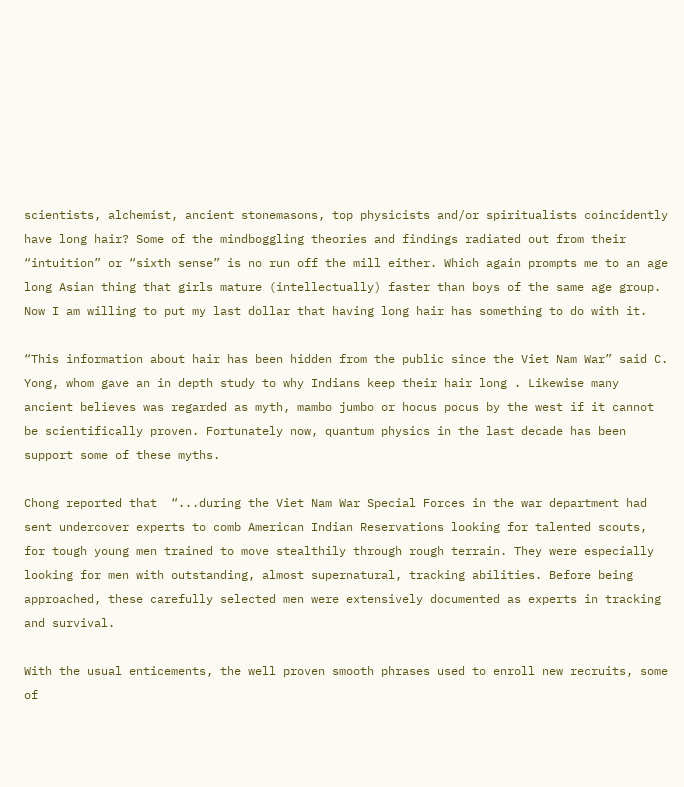scientists, alchemist, ancient stonemasons, top physicists and/or spiritualists coincidently have long hair? Some of the mindboggling theories and findings radiated out from their “intuition” or “sixth sense” is no run off the mill either. Which again prompts me to an age long Asian thing that girls mature (intellectually) faster than boys of the same age group. Now I am willing to put my last dollar that having long hair has something to do with it.

“This information about hair has been hidden from the public since the Viet Nam War” said C. Yong, whom gave an in depth study to why Indians keep their hair long . Likewise many ancient believes was regarded as myth, mambo jumbo or hocus pocus by the west if it cannot be scientifically proven. Fortunately now, quantum physics in the last decade has been support some of these myths.

Chong reported that  “...during the Viet Nam War Special Forces in the war department had sent undercover experts to comb American Indian Reservations looking for talented scouts, for tough young men trained to move stealthily through rough terrain. They were especially looking for men with outstanding, almost supernatural, tracking abilities. Before being approached, these carefully selected men were extensively documented as experts in tracking and survival.

With the usual enticements, the well proven smooth phrases used to enroll new recruits, some of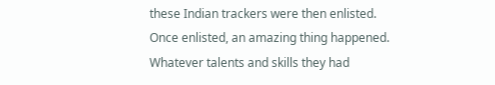these Indian trackers were then enlisted. Once enlisted, an amazing thing happened. Whatever talents and skills they had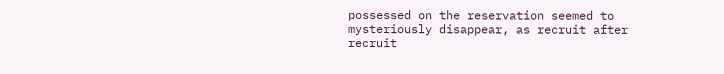possessed on the reservation seemed to mysteriously disappear, as recruit after recruit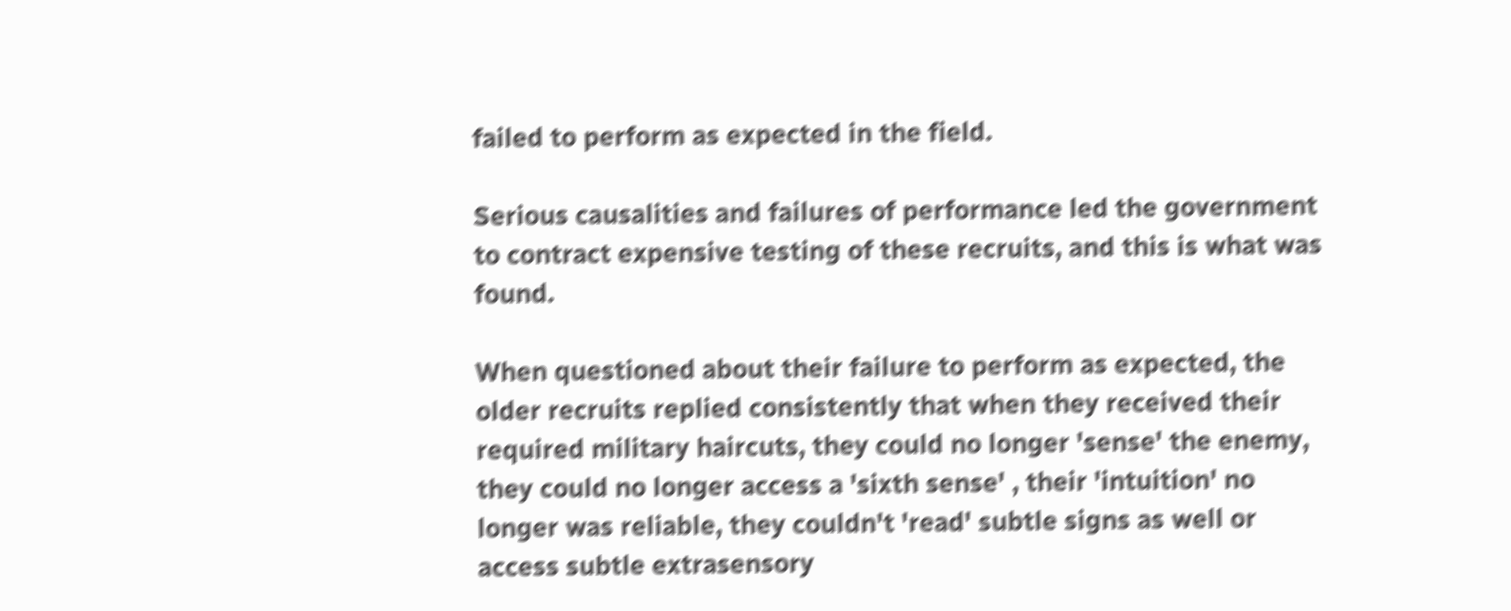failed to perform as expected in the field.

Serious causalities and failures of performance led the government to contract expensive testing of these recruits, and this is what was found.

When questioned about their failure to perform as expected, the older recruits replied consistently that when they received their required military haircuts, they could no longer 'sense' the enemy, they could no longer access a 'sixth sense' , their 'intuition' no longer was reliable, they couldn't 'read' subtle signs as well or access subtle extrasensory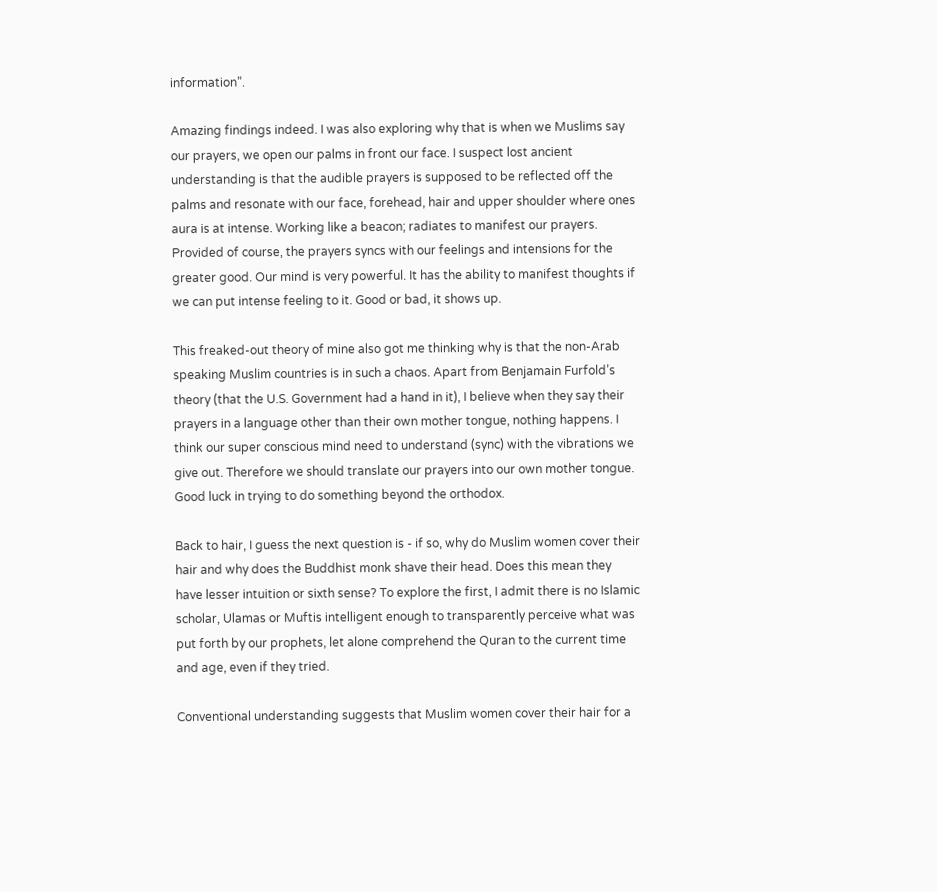information”.

Amazing findings indeed. I was also exploring why that is when we Muslims say our prayers, we open our palms in front our face. I suspect lost ancient understanding is that the audible prayers is supposed to be reflected off the palms and resonate with our face, forehead, hair and upper shoulder where ones aura is at intense. Working like a beacon; radiates to manifest our prayers. Provided of course, the prayers syncs with our feelings and intensions for the greater good. Our mind is very powerful. It has the ability to manifest thoughts if we can put intense feeling to it. Good or bad, it shows up.

This freaked-out theory of mine also got me thinking why is that the non-Arab speaking Muslim countries is in such a chaos. Apart from Benjamain Furfold’s theory (that the U.S. Government had a hand in it), I believe when they say their prayers in a language other than their own mother tongue, nothing happens. I think our super conscious mind need to understand (sync) with the vibrations we give out. Therefore we should translate our prayers into our own mother tongue. Good luck in trying to do something beyond the orthodox.

Back to hair, I guess the next question is - if so, why do Muslim women cover their hair and why does the Buddhist monk shave their head. Does this mean they have lesser intuition or sixth sense? To explore the first, I admit there is no Islamic scholar, Ulamas or Muftis intelligent enough to transparently perceive what was put forth by our prophets, let alone comprehend the Quran to the current time and age, even if they tried.

Conventional understanding suggests that Muslim women cover their hair for a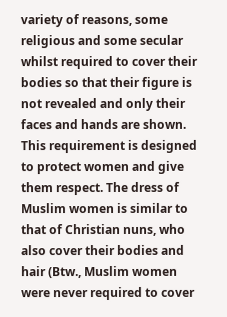variety of reasons, some religious and some secular whilst required to cover their bodies so that their figure is not revealed and only their faces and hands are shown. This requirement is designed to protect women and give them respect. The dress of Muslim women is similar to that of Christian nuns, who also cover their bodies and hair (Btw., Muslim women were never required to cover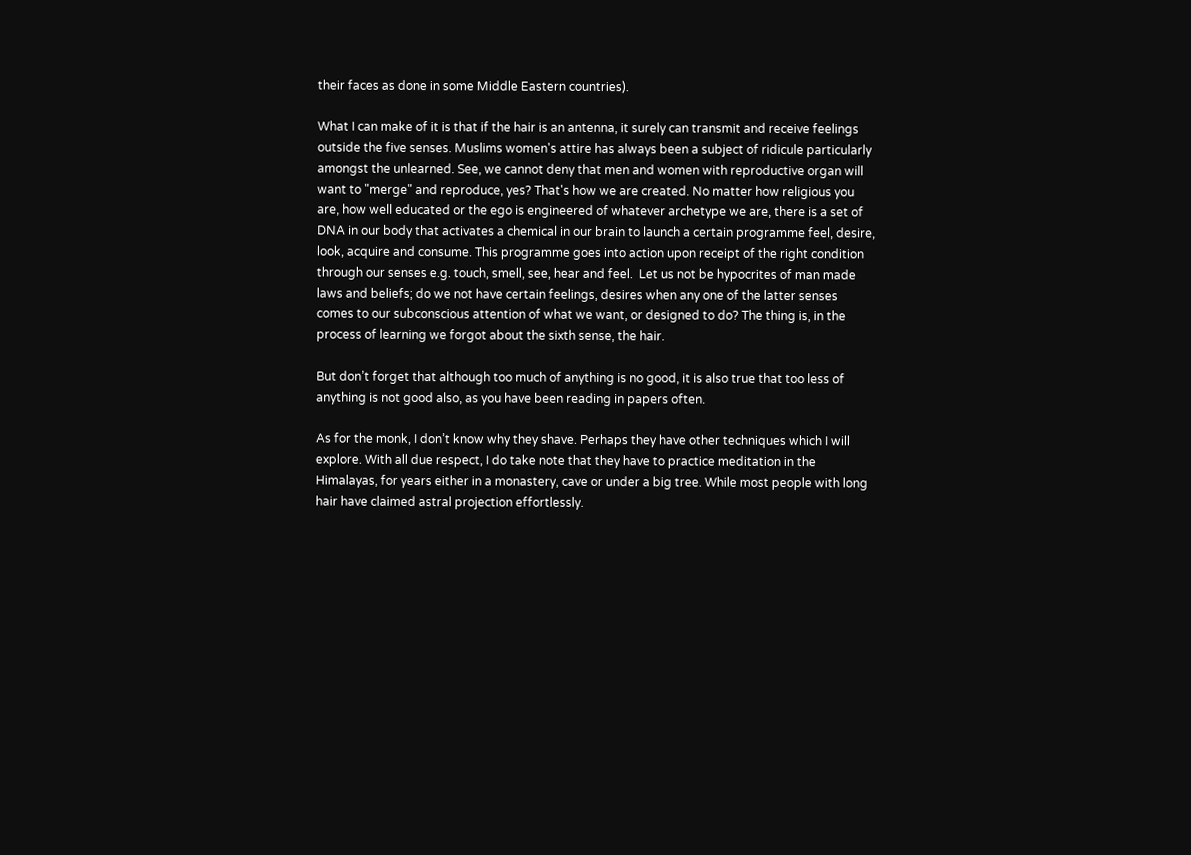their faces as done in some Middle Eastern countries).

What I can make of it is that if the hair is an antenna, it surely can transmit and receive feelings outside the five senses. Muslims women's attire has always been a subject of ridicule particularly amongst the unlearned. See, we cannot deny that men and women with reproductive organ will want to "merge" and reproduce, yes? That's how we are created. No matter how religious you are, how well educated or the ego is engineered of whatever archetype we are, there is a set of DNA in our body that activates a chemical in our brain to launch a certain programme feel, desire, look, acquire and consume. This programme goes into action upon receipt of the right condition through our senses e.g. touch, smell, see, hear and feel.  Let us not be hypocrites of man made laws and beliefs; do we not have certain feelings, desires when any one of the latter senses comes to our subconscious attention of what we want, or designed to do? The thing is, in the process of learning we forgot about the sixth sense, the hair.

But don’t forget that although too much of anything is no good, it is also true that too less of anything is not good also, as you have been reading in papers often.

As for the monk, I don’t know why they shave. Perhaps they have other techniques which I will explore. With all due respect, I do take note that they have to practice meditation in the Himalayas, for years either in a monastery, cave or under a big tree. While most people with long hair have claimed astral projection effortlessly.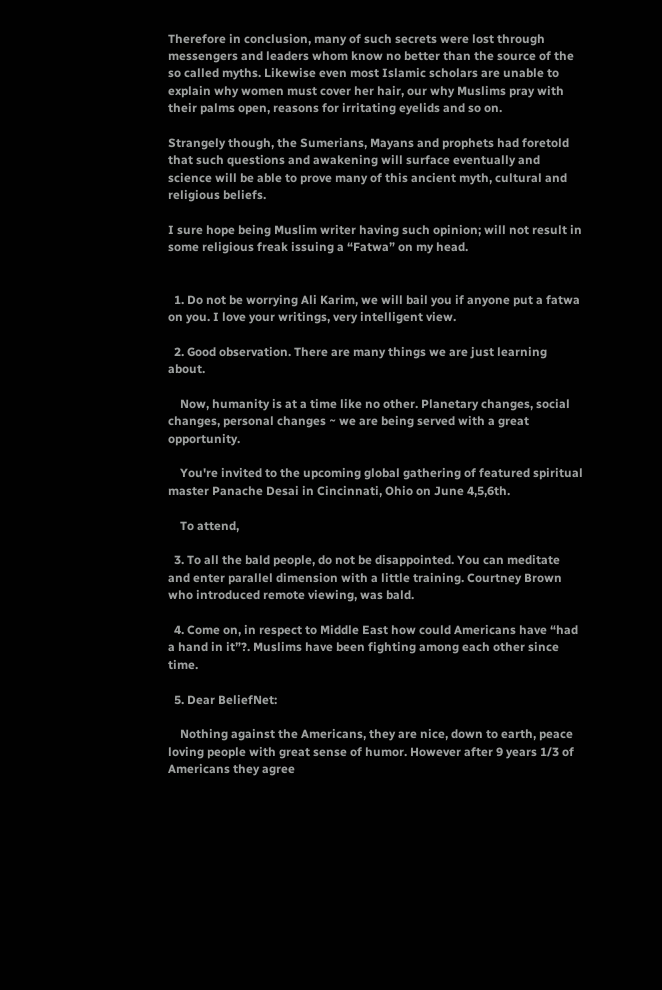Therefore in conclusion, many of such secrets were lost through messengers and leaders whom know no better than the source of the so called myths. Likewise even most Islamic scholars are unable to explain why women must cover her hair, our why Muslims pray with their palms open, reasons for irritating eyelids and so on.

Strangely though, the Sumerians, Mayans and prophets had foretold that such questions and awakening will surface eventually and science will be able to prove many of this ancient myth, cultural and religious beliefs.

I sure hope being Muslim writer having such opinion; will not result in some religious freak issuing a “Fatwa” on my head.


  1. Do not be worrying Ali Karim, we will bail you if anyone put a fatwa on you. I love your writings, very intelligent view.

  2. Good observation. There are many things we are just learning about.

    Now, humanity is at a time like no other. Planetary changes, social changes, personal changes ~ we are being served with a great opportunity.

    You're invited to the upcoming global gathering of featured spiritual master Panache Desai in Cincinnati, Ohio on June 4,5,6th.

    To attend,

  3. To all the bald people, do not be disappointed. You can meditate and enter parallel dimension with a little training. Courtney Brown who introduced remote viewing, was bald.

  4. Come on, in respect to Middle East how could Americans have “had a hand in it”?. Muslims have been fighting among each other since time.

  5. Dear BeliefNet:

    Nothing against the Americans, they are nice, down to earth, peace loving people with great sense of humor. However after 9 years 1/3 of Americans they agree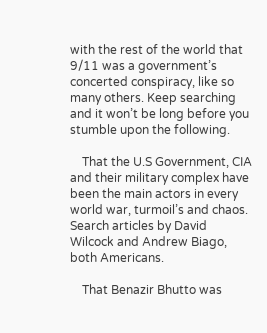with the rest of the world that 9/11 was a government’s concerted conspiracy, like so many others. Keep searching and it won’t be long before you stumble upon the following.

    That the U.S Government, CIA and their military complex have been the main actors in every world war, turmoil’s and chaos. Search articles by David Wilcock and Andrew Biago, both Americans.

    That Benazir Bhutto was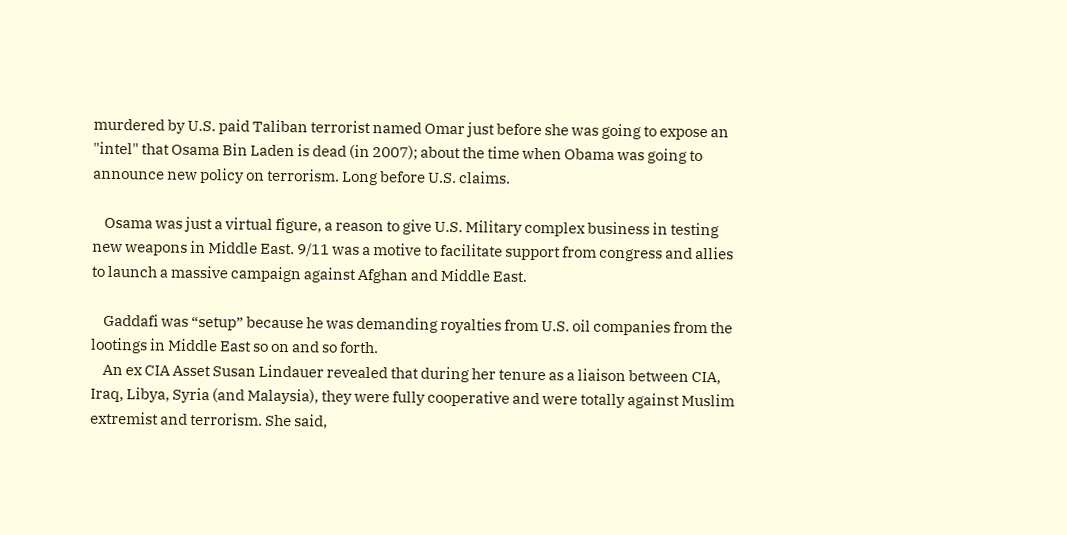murdered by U.S. paid Taliban terrorist named Omar just before she was going to expose an "intel" that Osama Bin Laden is dead (in 2007); about the time when Obama was going to announce new policy on terrorism. Long before U.S. claims.

    Osama was just a virtual figure, a reason to give U.S. Military complex business in testing new weapons in Middle East. 9/11 was a motive to facilitate support from congress and allies to launch a massive campaign against Afghan and Middle East.

    Gaddafi was “setup” because he was demanding royalties from U.S. oil companies from the lootings in Middle East so on and so forth.
    An ex CIA Asset Susan Lindauer revealed that during her tenure as a liaison between CIA, Iraq, Libya, Syria (and Malaysia), they were fully cooperative and were totally against Muslim extremist and terrorism. She said,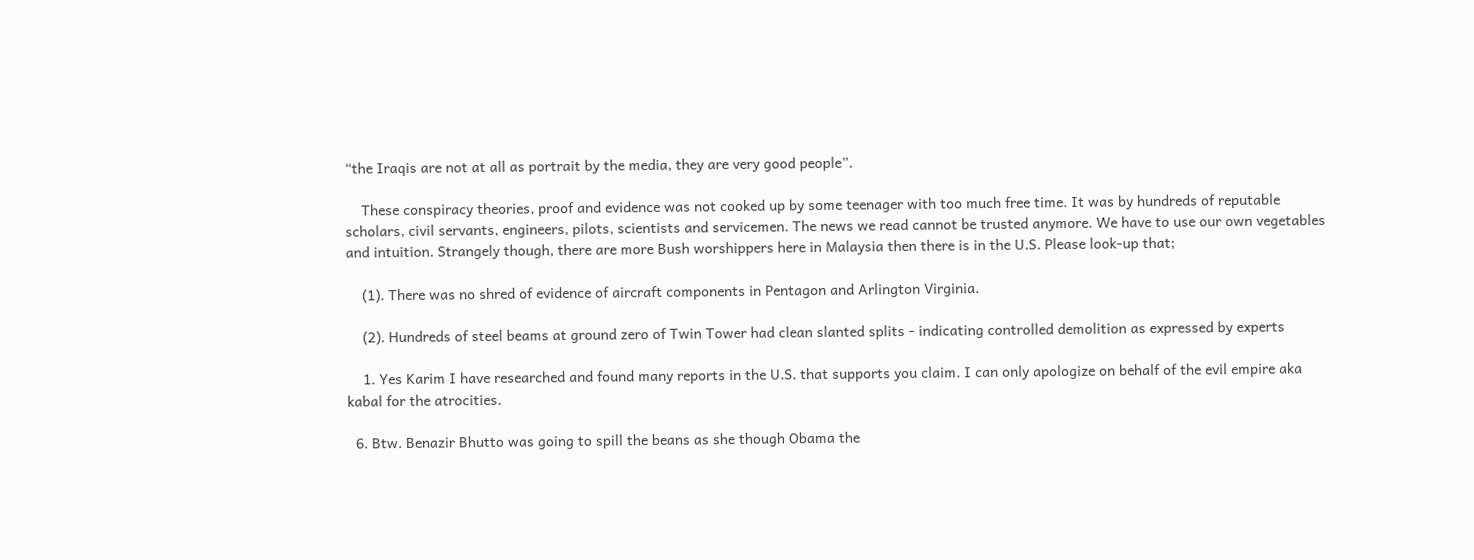“the Iraqis are not at all as portrait by the media, they are very good people”.

    These conspiracy theories, proof and evidence was not cooked up by some teenager with too much free time. It was by hundreds of reputable scholars, civil servants, engineers, pilots, scientists and servicemen. The news we read cannot be trusted anymore. We have to use our own vegetables and intuition. Strangely though, there are more Bush worshippers here in Malaysia then there is in the U.S. Please look-up that;

    (1). There was no shred of evidence of aircraft components in Pentagon and Arlington Virginia.

    (2). Hundreds of steel beams at ground zero of Twin Tower had clean slanted splits - indicating controlled demolition as expressed by experts

    1. Yes Karim I have researched and found many reports in the U.S. that supports you claim. I can only apologize on behalf of the evil empire aka kabal for the atrocities.

  6. Btw. Benazir Bhutto was going to spill the beans as she though Obama the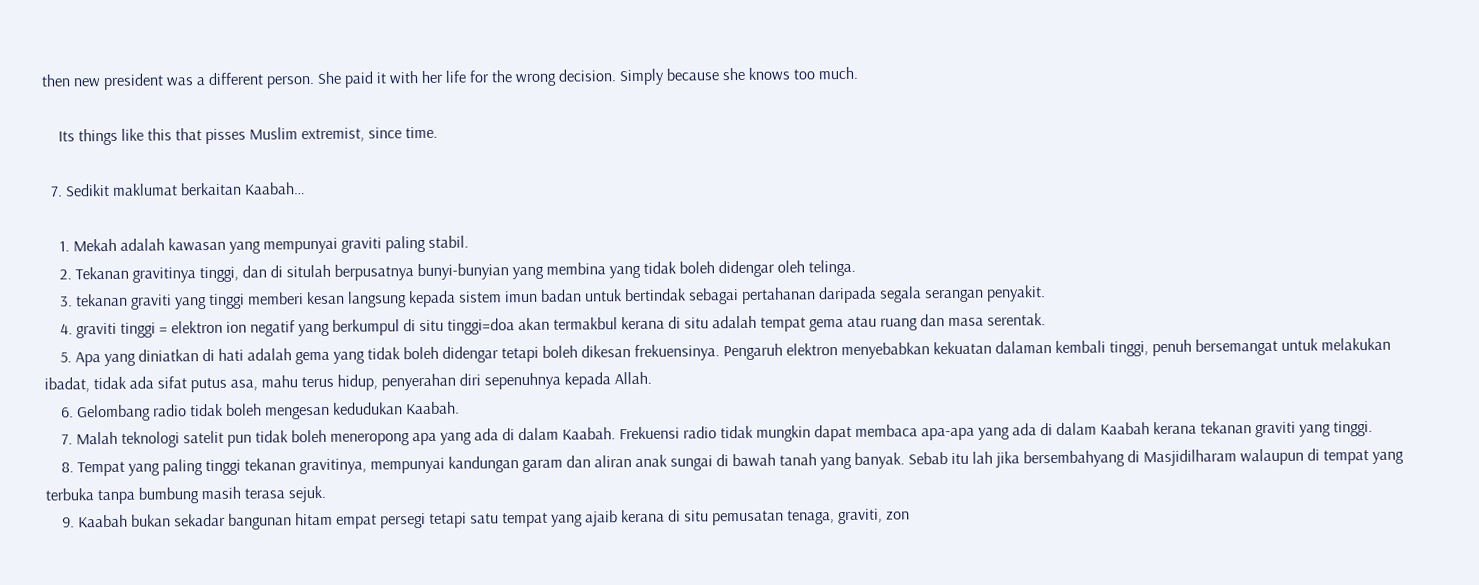then new president was a different person. She paid it with her life for the wrong decision. Simply because she knows too much.

    Its things like this that pisses Muslim extremist, since time.

  7. Sedikit maklumat berkaitan Kaabah…

    1. Mekah adalah kawasan yang mempunyai graviti paling stabil.
    2. Tekanan gravitinya tinggi, dan di situlah berpusatnya bunyi-bunyian yang membina yang tidak boleh didengar oleh telinga.
    3. tekanan graviti yang tinggi memberi kesan langsung kepada sistem imun badan untuk bertindak sebagai pertahanan daripada segala serangan penyakit.
    4. graviti tinggi = elektron ion negatif yang berkumpul di situ tinggi=doa akan termakbul kerana di situ adalah tempat gema atau ruang dan masa serentak.
    5. Apa yang diniatkan di hati adalah gema yang tidak boleh didengar tetapi boleh dikesan frekuensinya. Pengaruh elektron menyebabkan kekuatan dalaman kembali tinggi, penuh bersemangat untuk melakukan ibadat, tidak ada sifat putus asa, mahu terus hidup, penyerahan diri sepenuhnya kepada Allah.
    6. Gelombang radio tidak boleh mengesan kedudukan Kaabah.
    7. Malah teknologi satelit pun tidak boleh meneropong apa yang ada di dalam Kaabah. Frekuensi radio tidak mungkin dapat membaca apa-apa yang ada di dalam Kaabah kerana tekanan graviti yang tinggi.
    8. Tempat yang paling tinggi tekanan gravitinya, mempunyai kandungan garam dan aliran anak sungai di bawah tanah yang banyak. Sebab itu lah jika bersembahyang di Masjidilharam walaupun di tempat yang terbuka tanpa bumbung masih terasa sejuk.
    9. Kaabah bukan sekadar bangunan hitam empat persegi tetapi satu tempat yang ajaib kerana di situ pemusatan tenaga, graviti, zon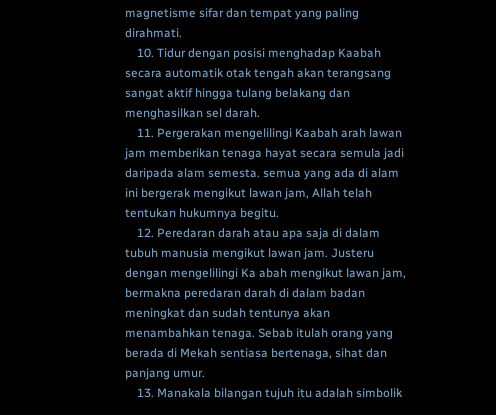magnetisme sifar dan tempat yang paling dirahmati.
    10. Tidur dengan posisi menghadap Kaabah secara automatik otak tengah akan terangsang sangat aktif hingga tulang belakang dan menghasilkan sel darah.
    11. Pergerakan mengelilingi Kaabah arah lawan jam memberikan tenaga hayat secara semula jadi daripada alam semesta. semua yang ada di alam ini bergerak mengikut lawan jam, Allah telah tentukan hukumnya begitu.
    12. Peredaran darah atau apa saja di dalam tubuh manusia mengikut lawan jam. Justeru dengan mengelilingi Ka abah mengikut lawan jam, bermakna peredaran darah di dalam badan meningkat dan sudah tentunya akan menambahkan tenaga. Sebab itulah orang yang berada di Mekah sentiasa bertenaga, sihat dan panjang umur.
    13. Manakala bilangan tujuh itu adalah simbolik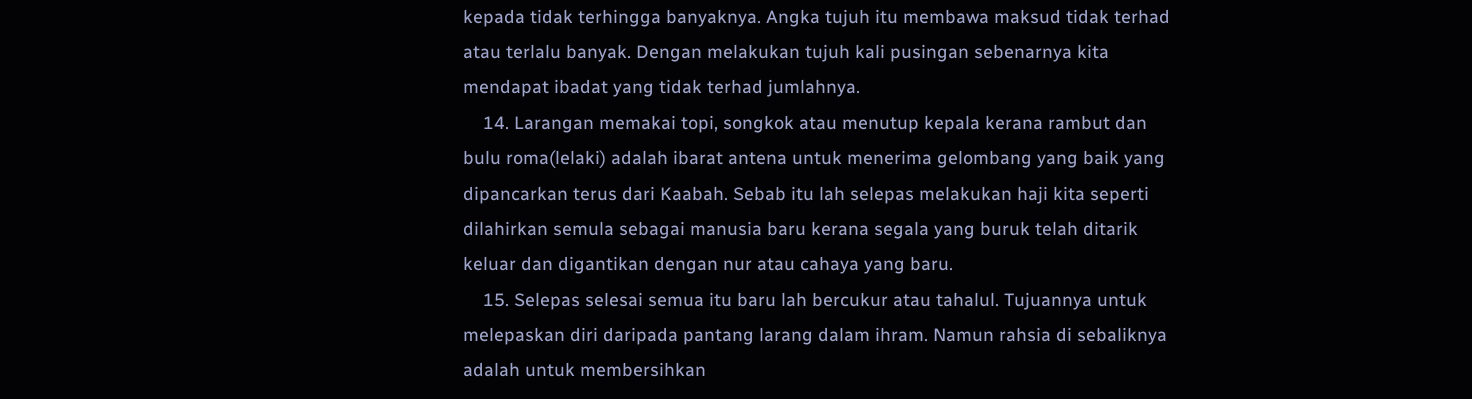kepada tidak terhingga banyaknya. Angka tujuh itu membawa maksud tidak terhad atau terlalu banyak. Dengan melakukan tujuh kali pusingan sebenarnya kita mendapat ibadat yang tidak terhad jumlahnya.
    14. Larangan memakai topi, songkok atau menutup kepala kerana rambut dan bulu roma(lelaki) adalah ibarat antena untuk menerima gelombang yang baik yang dipancarkan terus dari Kaabah. Sebab itu lah selepas melakukan haji kita seperti dilahirkan semula sebagai manusia baru kerana segala yang buruk telah ditarik keluar dan digantikan dengan nur atau cahaya yang baru.
    15. Selepas selesai semua itu baru lah bercukur atau tahalul. Tujuannya untuk melepaskan diri daripada pantang larang dalam ihram. Namun rahsia di sebaliknya adalah untuk membersihkan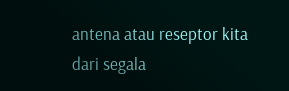antena atau reseptor kita dari segala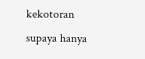kekotoran supaya hanya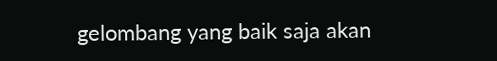gelombang yang baik saja akan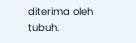diterima oleh tubuh.